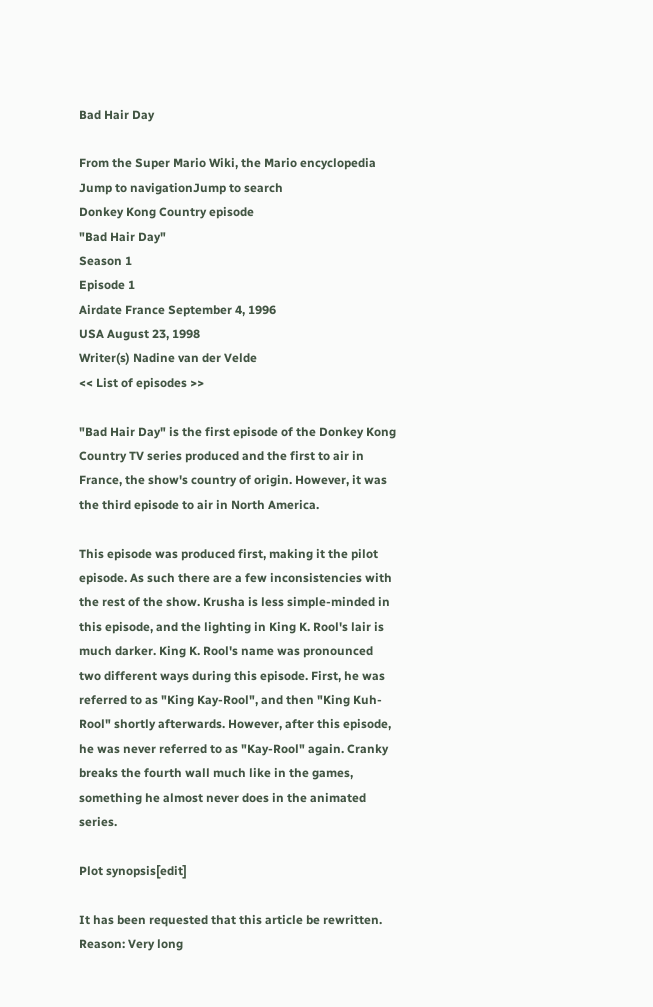Bad Hair Day

From the Super Mario Wiki, the Mario encyclopedia
Jump to navigationJump to search
Donkey Kong Country episode
"Bad Hair Day"
Season 1
Episode 1
Airdate France September 4, 1996
USA August 23, 1998
Writer(s) Nadine van der Velde
<< List of episodes >>

"Bad Hair Day" is the first episode of the Donkey Kong Country TV series produced and the first to air in France, the show's country of origin. However, it was the third episode to air in North America.

This episode was produced first, making it the pilot episode. As such there are a few inconsistencies with the rest of the show. Krusha is less simple-minded in this episode, and the lighting in King K. Rool's lair is much darker. King K. Rool's name was pronounced two different ways during this episode. First, he was referred to as "King Kay-Rool", and then "King Kuh-Rool" shortly afterwards. However, after this episode, he was never referred to as "Kay-Rool" again. Cranky breaks the fourth wall much like in the games, something he almost never does in the animated series.

Plot synopsis[edit]

It has been requested that this article be rewritten. Reason: Very long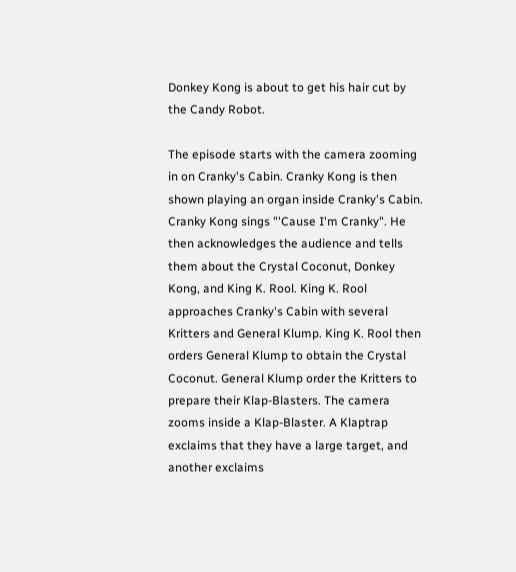Donkey Kong is about to get his hair cut by the Candy Robot.

The episode starts with the camera zooming in on Cranky's Cabin. Cranky Kong is then shown playing an organ inside Cranky's Cabin. Cranky Kong sings "'Cause I'm Cranky". He then acknowledges the audience and tells them about the Crystal Coconut, Donkey Kong, and King K. Rool. King K. Rool approaches Cranky's Cabin with several Kritters and General Klump. King K. Rool then orders General Klump to obtain the Crystal Coconut. General Klump order the Kritters to prepare their Klap-Blasters. The camera zooms inside a Klap-Blaster. A Klaptrap exclaims that they have a large target, and another exclaims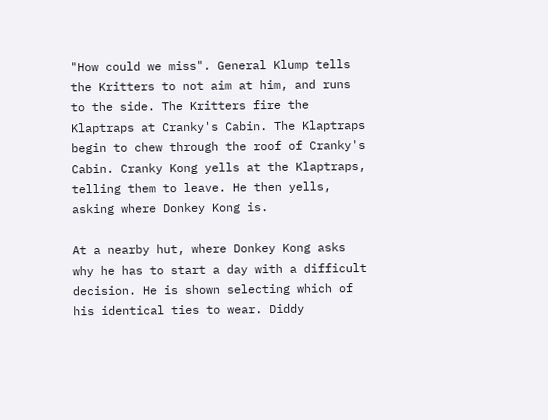"How could we miss". General Klump tells the Kritters to not aim at him, and runs to the side. The Kritters fire the Klaptraps at Cranky's Cabin. The Klaptraps begin to chew through the roof of Cranky's Cabin. Cranky Kong yells at the Klaptraps, telling them to leave. He then yells, asking where Donkey Kong is.

At a nearby hut, where Donkey Kong asks why he has to start a day with a difficult decision. He is shown selecting which of his identical ties to wear. Diddy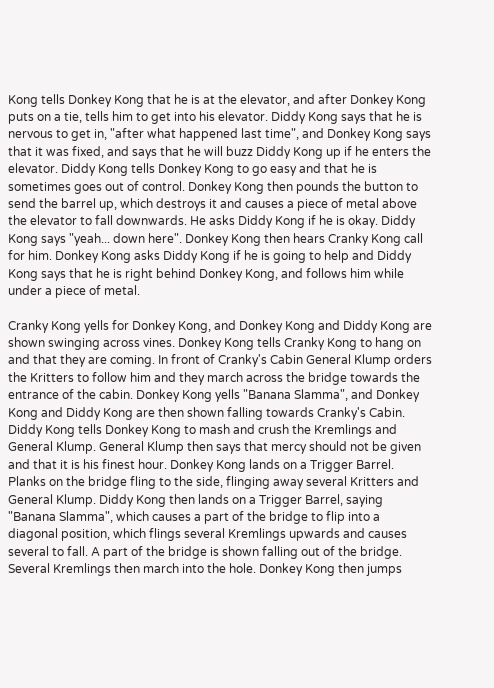Kong tells Donkey Kong that he is at the elevator, and after Donkey Kong puts on a tie, tells him to get into his elevator. Diddy Kong says that he is nervous to get in, "after what happened last time", and Donkey Kong says that it was fixed, and says that he will buzz Diddy Kong up if he enters the elevator. Diddy Kong tells Donkey Kong to go easy and that he is sometimes goes out of control. Donkey Kong then pounds the button to send the barrel up, which destroys it and causes a piece of metal above the elevator to fall downwards. He asks Diddy Kong if he is okay. Diddy Kong says "yeah... down here". Donkey Kong then hears Cranky Kong call for him. Donkey Kong asks Diddy Kong if he is going to help and Diddy Kong says that he is right behind Donkey Kong, and follows him while under a piece of metal.

Cranky Kong yells for Donkey Kong, and Donkey Kong and Diddy Kong are shown swinging across vines. Donkey Kong tells Cranky Kong to hang on and that they are coming. In front of Cranky's Cabin General Klump orders the Kritters to follow him and they march across the bridge towards the entrance of the cabin. Donkey Kong yells "Banana Slamma", and Donkey Kong and Diddy Kong are then shown falling towards Cranky's Cabin. Diddy Kong tells Donkey Kong to mash and crush the Kremlings and General Klump. General Klump then says that mercy should not be given and that it is his finest hour. Donkey Kong lands on a Trigger Barrel. Planks on the bridge fling to the side, flinging away several Kritters and General Klump. Diddy Kong then lands on a Trigger Barrel, saying "Banana Slamma", which causes a part of the bridge to flip into a diagonal position, which flings several Kremlings upwards and causes several to fall. A part of the bridge is shown falling out of the bridge. Several Kremlings then march into the hole. Donkey Kong then jumps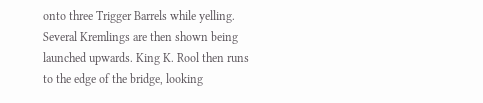onto three Trigger Barrels while yelling. Several Kremlings are then shown being launched upwards. King K. Rool then runs to the edge of the bridge, looking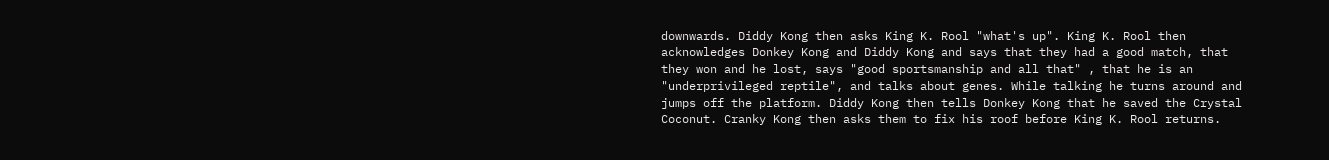downwards. Diddy Kong then asks King K. Rool "what's up". King K. Rool then acknowledges Donkey Kong and Diddy Kong and says that they had a good match, that they won and he lost, says "good sportsmanship and all that" , that he is an "underprivileged reptile", and talks about genes. While talking he turns around and jumps off the platform. Diddy Kong then tells Donkey Kong that he saved the Crystal Coconut. Cranky Kong then asks them to fix his roof before King K. Rool returns.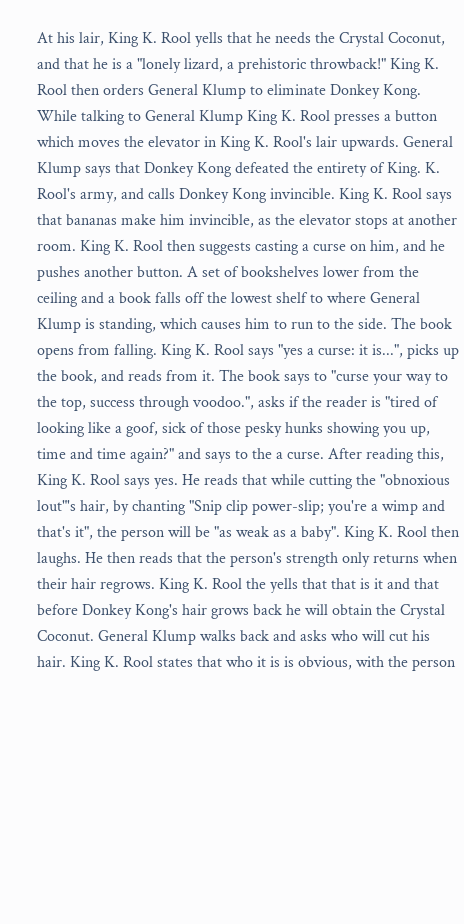At his lair, King K. Rool yells that he needs the Crystal Coconut, and that he is a "lonely lizard, a prehistoric throwback!" King K. Rool then orders General Klump to eliminate Donkey Kong. While talking to General Klump King K. Rool presses a button which moves the elevator in King K. Rool's lair upwards. General Klump says that Donkey Kong defeated the entirety of King. K. Rool's army, and calls Donkey Kong invincible. King K. Rool says that bananas make him invincible, as the elevator stops at another room. King K. Rool then suggests casting a curse on him, and he pushes another button. A set of bookshelves lower from the ceiling and a book falls off the lowest shelf to where General Klump is standing, which causes him to run to the side. The book opens from falling. King K. Rool says "yes a curse: it is...", picks up the book, and reads from it. The book says to "curse your way to the top, success through voodoo.", asks if the reader is "tired of looking like a goof, sick of those pesky hunks showing you up, time and time again?" and says to the a curse. After reading this, King K. Rool says yes. He reads that while cutting the "obnoxious lout"'s hair, by chanting "Snip clip power-slip; you're a wimp and that's it", the person will be "as weak as a baby". King K. Rool then laughs. He then reads that the person's strength only returns when their hair regrows. King K. Rool the yells that that is it and that before Donkey Kong's hair grows back he will obtain the Crystal Coconut. General Klump walks back and asks who will cut his hair. King K. Rool states that who it is is obvious, with the person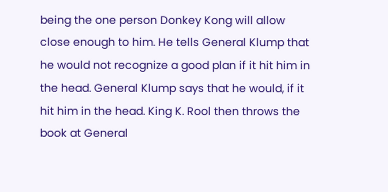being the one person Donkey Kong will allow close enough to him. He tells General Klump that he would not recognize a good plan if it hit him in the head. General Klump says that he would, if it hit him in the head. King K. Rool then throws the book at General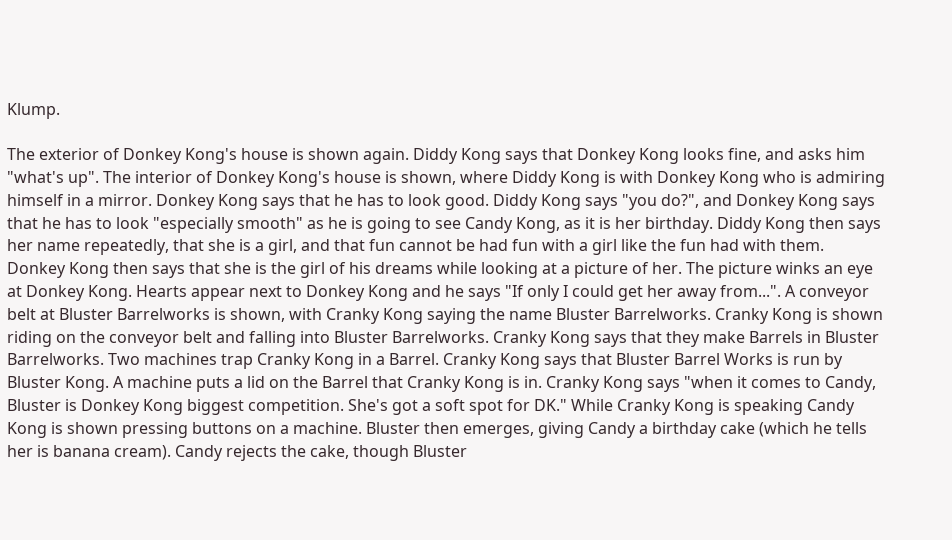Klump.

The exterior of Donkey Kong's house is shown again. Diddy Kong says that Donkey Kong looks fine, and asks him "what's up". The interior of Donkey Kong's house is shown, where Diddy Kong is with Donkey Kong who is admiring himself in a mirror. Donkey Kong says that he has to look good. Diddy Kong says "you do?", and Donkey Kong says that he has to look "especially smooth" as he is going to see Candy Kong, as it is her birthday. Diddy Kong then says her name repeatedly, that she is a girl, and that fun cannot be had fun with a girl like the fun had with them. Donkey Kong then says that she is the girl of his dreams while looking at a picture of her. The picture winks an eye at Donkey Kong. Hearts appear next to Donkey Kong and he says "If only I could get her away from...". A conveyor belt at Bluster Barrelworks is shown, with Cranky Kong saying the name Bluster Barrelworks. Cranky Kong is shown riding on the conveyor belt and falling into Bluster Barrelworks. Cranky Kong says that they make Barrels in Bluster Barrelworks. Two machines trap Cranky Kong in a Barrel. Cranky Kong says that Bluster Barrel Works is run by Bluster Kong. A machine puts a lid on the Barrel that Cranky Kong is in. Cranky Kong says "when it comes to Candy, Bluster is Donkey Kong biggest competition. She's got a soft spot for DK." While Cranky Kong is speaking Candy Kong is shown pressing buttons on a machine. Bluster then emerges, giving Candy a birthday cake (which he tells her is banana cream). Candy rejects the cake, though Bluster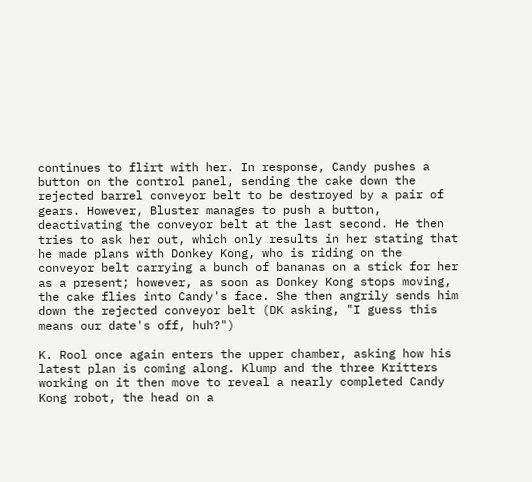continues to flirt with her. In response, Candy pushes a button on the control panel, sending the cake down the rejected barrel conveyor belt to be destroyed by a pair of gears. However, Bluster manages to push a button, deactivating the conveyor belt at the last second. He then tries to ask her out, which only results in her stating that he made plans with Donkey Kong, who is riding on the conveyor belt carrying a bunch of bananas on a stick for her as a present; however, as soon as Donkey Kong stops moving, the cake flies into Candy's face. She then angrily sends him down the rejected conveyor belt (DK asking, "I guess this means our date's off, huh?")

K. Rool once again enters the upper chamber, asking how his latest plan is coming along. Klump and the three Kritters working on it then move to reveal a nearly completed Candy Kong robot, the head on a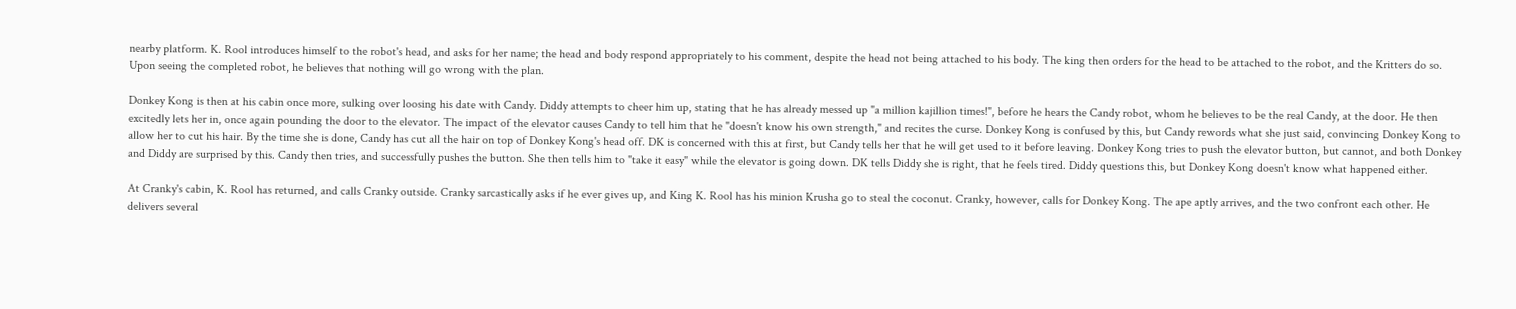nearby platform. K. Rool introduces himself to the robot's head, and asks for her name; the head and body respond appropriately to his comment, despite the head not being attached to his body. The king then orders for the head to be attached to the robot, and the Kritters do so. Upon seeing the completed robot, he believes that nothing will go wrong with the plan.

Donkey Kong is then at his cabin once more, sulking over loosing his date with Candy. Diddy attempts to cheer him up, stating that he has already messed up "a million kajillion times!", before he hears the Candy robot, whom he believes to be the real Candy, at the door. He then excitedly lets her in, once again pounding the door to the elevator. The impact of the elevator causes Candy to tell him that he "doesn't know his own strength," and recites the curse. Donkey Kong is confused by this, but Candy rewords what she just said, convincing Donkey Kong to allow her to cut his hair. By the time she is done, Candy has cut all the hair on top of Donkey Kong's head off. DK is concerned with this at first, but Candy tells her that he will get used to it before leaving. Donkey Kong tries to push the elevator button, but cannot, and both Donkey and Diddy are surprised by this. Candy then tries, and successfully pushes the button. She then tells him to "take it easy" while the elevator is going down. DK tells Diddy she is right, that he feels tired. Diddy questions this, but Donkey Kong doesn't know what happened either.

At Cranky's cabin, K. Rool has returned, and calls Cranky outside. Cranky sarcastically asks if he ever gives up, and King K. Rool has his minion Krusha go to steal the coconut. Cranky, however, calls for Donkey Kong. The ape aptly arrives, and the two confront each other. He delivers several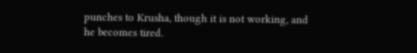punches to Krusha, though it is not working, and he becomes tired.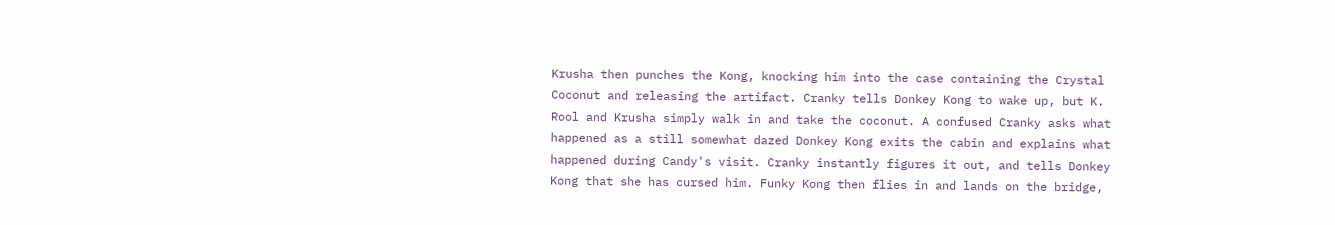Krusha then punches the Kong, knocking him into the case containing the Crystal Coconut and releasing the artifact. Cranky tells Donkey Kong to wake up, but K. Rool and Krusha simply walk in and take the coconut. A confused Cranky asks what happened as a still somewhat dazed Donkey Kong exits the cabin and explains what happened during Candy's visit. Cranky instantly figures it out, and tells Donkey Kong that she has cursed him. Funky Kong then flies in and lands on the bridge,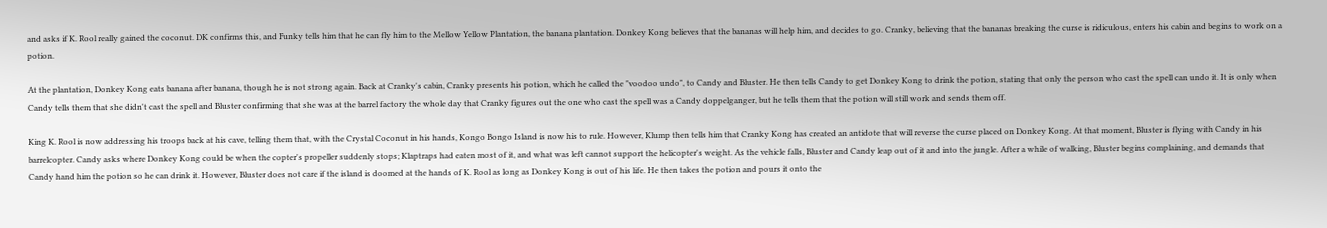and asks if K. Rool really gained the coconut. DK confirms this, and Funky tells him that he can fly him to the Mellow Yellow Plantation, the banana plantation. Donkey Kong believes that the bananas will help him, and decides to go. Cranky, believing that the bananas breaking the curse is ridiculous, enters his cabin and begins to work on a potion.

At the plantation, Donkey Kong eats banana after banana, though he is not strong again. Back at Cranky's cabin, Cranky presents his potion, which he called the "voodoo undo", to Candy and Bluster. He then tells Candy to get Donkey Kong to drink the potion, stating that only the person who cast the spell can undo it. It is only when Candy tells them that she didn't cast the spell and Bluster confirming that she was at the barrel factory the whole day that Cranky figures out the one who cast the spell was a Candy doppelganger, but he tells them that the potion will still work and sends them off.

King K. Rool is now addressing his troops back at his cave, telling them that, with the Crystal Coconut in his hands, Kongo Bongo Island is now his to rule. However, Klump then tells him that Cranky Kong has created an antidote that will reverse the curse placed on Donkey Kong. At that moment, Bluster is flying with Candy in his barrelcopter. Candy asks where Donkey Kong could be when the copter's propeller suddenly stops; Klaptraps had eaten most of it, and what was left cannot support the helicopter's weight. As the vehicle falls, Bluster and Candy leap out of it and into the jungle. After a while of walking, Bluster begins complaining, and demands that Candy hand him the potion so he can drink it. However, Bluster does not care if the island is doomed at the hands of K. Rool as long as Donkey Kong is out of his life. He then takes the potion and pours it onto the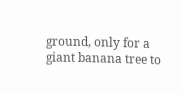ground, only for a giant banana tree to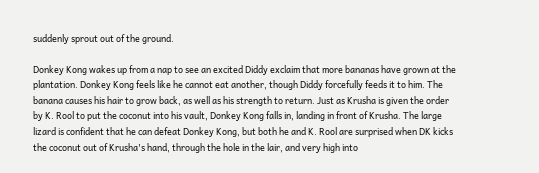suddenly sprout out of the ground.

Donkey Kong wakes up from a nap to see an excited Diddy exclaim that more bananas have grown at the plantation. Donkey Kong feels like he cannot eat another, though Diddy forcefully feeds it to him. The banana causes his hair to grow back, as well as his strength to return. Just as Krusha is given the order by K. Rool to put the coconut into his vault, Donkey Kong falls in, landing in front of Krusha. The large lizard is confident that he can defeat Donkey Kong, but both he and K. Rool are surprised when DK kicks the coconut out of Krusha's hand, through the hole in the lair, and very high into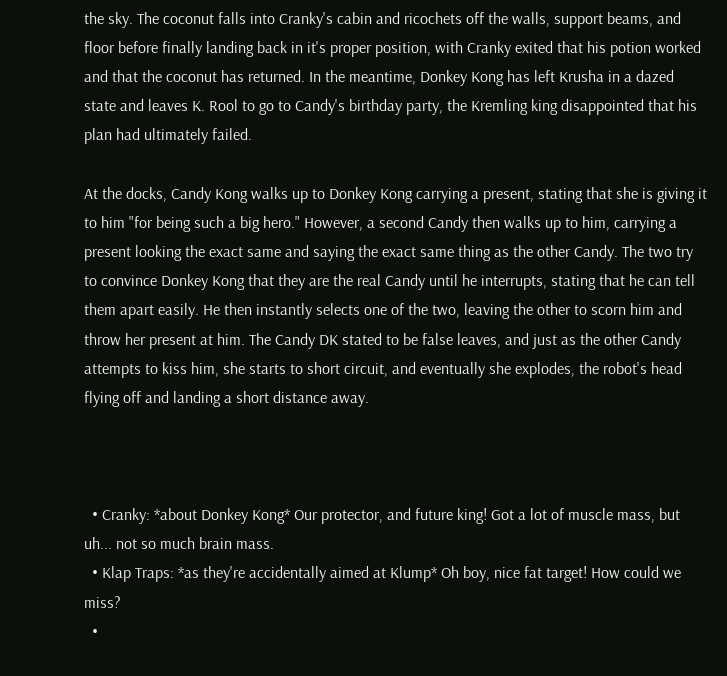the sky. The coconut falls into Cranky's cabin and ricochets off the walls, support beams, and floor before finally landing back in it's proper position, with Cranky exited that his potion worked and that the coconut has returned. In the meantime, Donkey Kong has left Krusha in a dazed state and leaves K. Rool to go to Candy's birthday party, the Kremling king disappointed that his plan had ultimately failed.

At the docks, Candy Kong walks up to Donkey Kong carrying a present, stating that she is giving it to him "for being such a big hero." However, a second Candy then walks up to him, carrying a present looking the exact same and saying the exact same thing as the other Candy. The two try to convince Donkey Kong that they are the real Candy until he interrupts, stating that he can tell them apart easily. He then instantly selects one of the two, leaving the other to scorn him and throw her present at him. The Candy DK stated to be false leaves, and just as the other Candy attempts to kiss him, she starts to short circuit, and eventually she explodes, the robot's head flying off and landing a short distance away.



  • Cranky: *about Donkey Kong* Our protector, and future king! Got a lot of muscle mass, but uh... not so much brain mass.
  • Klap Traps: *as they're accidentally aimed at Klump* Oh boy, nice fat target! How could we miss?
  •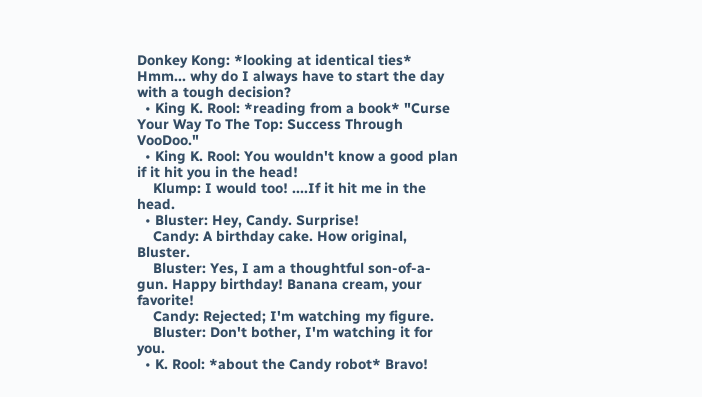Donkey Kong: *looking at identical ties* Hmm... why do I always have to start the day with a tough decision?
  • King K. Rool: *reading from a book* "Curse Your Way To The Top: Success Through VooDoo."
  • King K. Rool: You wouldn't know a good plan if it hit you in the head!
    Klump: I would too! ....If it hit me in the head.
  • Bluster: Hey, Candy. Surprise!
    Candy: A birthday cake. How original, Bluster.
    Bluster: Yes, I am a thoughtful son-of-a-gun. Happy birthday! Banana cream, your favorite!
    Candy: Rejected; I'm watching my figure.
    Bluster: Don't bother, I'm watching it for you.
  • K. Rool: *about the Candy robot* Bravo!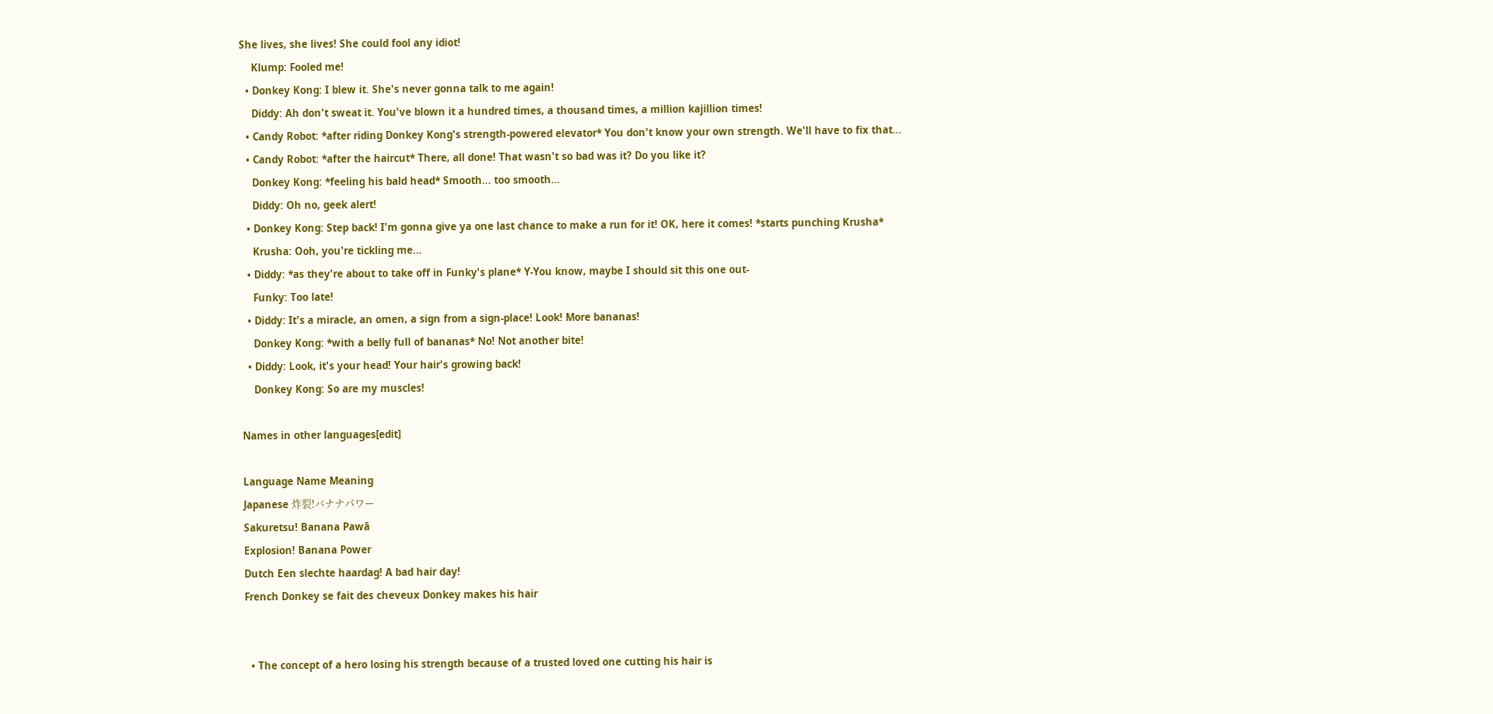She lives, she lives! She could fool any idiot!
    Klump: Fooled me!
  • Donkey Kong: I blew it. She's never gonna talk to me again!
    Diddy: Ah don't sweat it. You've blown it a hundred times, a thousand times, a million kajillion times!
  • Candy Robot: *after riding Donkey Kong's strength-powered elevator* You don't know your own strength. We'll have to fix that...
  • Candy Robot: *after the haircut* There, all done! That wasn't so bad was it? Do you like it?
    Donkey Kong: *feeling his bald head* Smooth... too smooth...
    Diddy: Oh no, geek alert!
  • Donkey Kong: Step back! I'm gonna give ya one last chance to make a run for it! OK, here it comes! *starts punching Krusha*
    Krusha: Ooh, you're tickling me...
  • Diddy: *as they're about to take off in Funky's plane* Y-You know, maybe I should sit this one out-
    Funky: Too late!
  • Diddy: It's a miracle, an omen, a sign from a sign-place! Look! More bananas!
    Donkey Kong: *with a belly full of bananas* No! Not another bite!
  • Diddy: Look, it's your head! Your hair's growing back!
    Donkey Kong: So are my muscles!

Names in other languages[edit]

Language Name Meaning
Japanese 炸裂!バナナパワー
Sakuretsu! Banana Pawā
Explosion! Banana Power
Dutch Een slechte haardag! A bad hair day!
French Donkey se fait des cheveux Donkey makes his hair


  • The concept of a hero losing his strength because of a trusted loved one cutting his hair is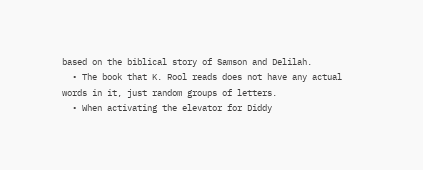based on the biblical story of Samson and Delilah.
  • The book that K. Rool reads does not have any actual words in it, just random groups of letters.
  • When activating the elevator for Diddy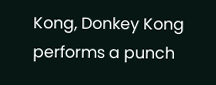Kong, Donkey Kong performs a punch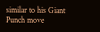similar to his Giant Punch move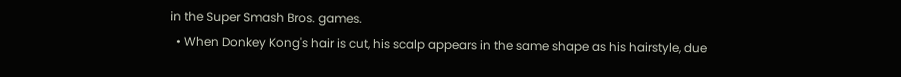in the Super Smash Bros. games.
  • When Donkey Kong's hair is cut, his scalp appears in the same shape as his hairstyle, due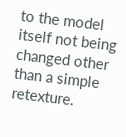to the model itself not being changed other than a simple retexture.